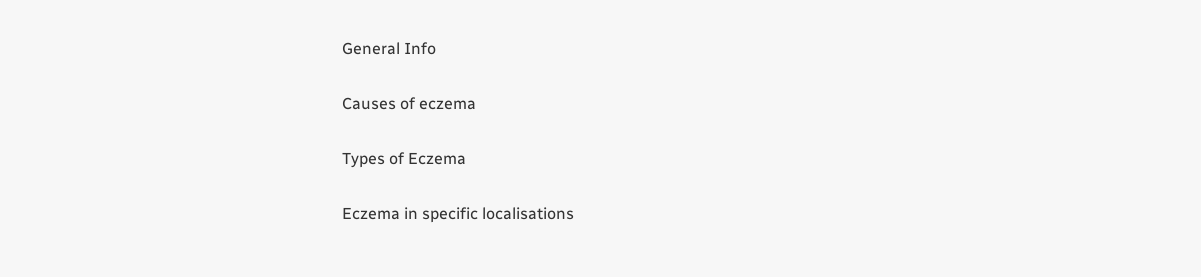General Info

Causes of eczema

Types of Eczema

Eczema in specific localisations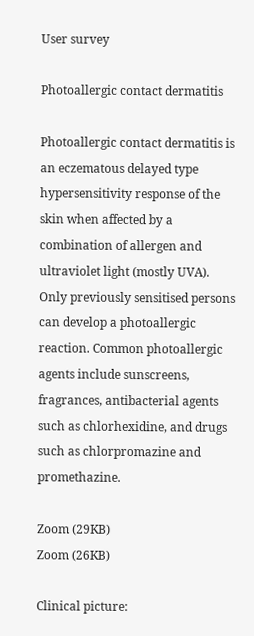User survey

Photoallergic contact dermatitis

Photoallergic contact dermatitis is an eczematous delayed type hypersensitivity response of the skin when affected by a combination of allergen and ultraviolet light (mostly UVA). Only previously sensitised persons can develop a photoallergic reaction. Common photoallergic agents include sunscreens, fragrances, antibacterial agents such as chlorhexidine, and drugs such as chlorpromazine and promethazine.

Zoom (29KB)
Zoom (26KB)

Clinical picture: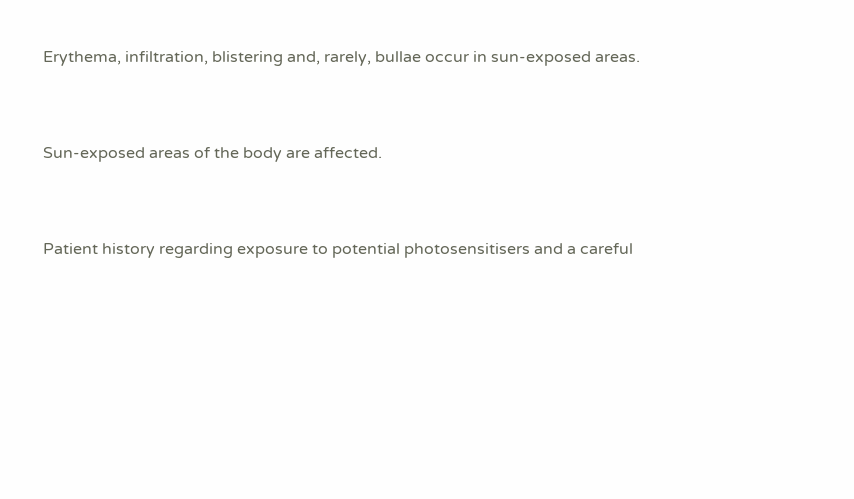Erythema, infiltration, blistering and, rarely, bullae occur in sun-exposed areas.


Sun-exposed areas of the body are affected.


Patient history regarding exposure to potential photosensitisers and a careful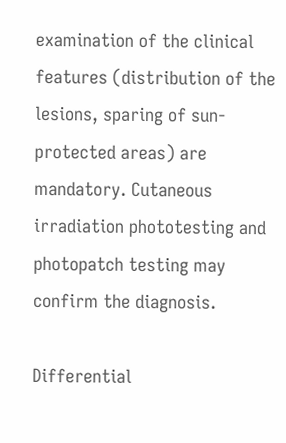examination of the clinical features (distribution of the lesions, sparing of sun-protected areas) are mandatory. Cutaneous irradiation phototesting and photopatch testing may confirm the diagnosis.

Differential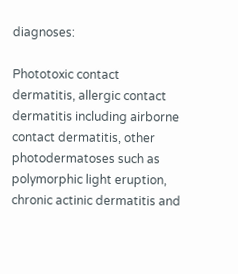diagnoses:

Phototoxic contact dermatitis, allergic contact dermatitis including airborne contact dermatitis, other photodermatoses such as polymorphic light eruption, chronic actinic dermatitis and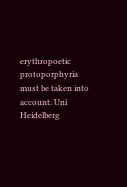erythropoetic protoporphyria must be taken into account. Uni Heidelberg